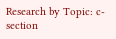Research by Topic: c-section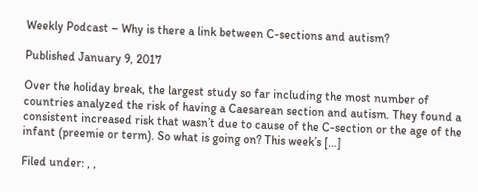Weekly Podcast – Why is there a link between C-sections and autism?

Published January 9, 2017

Over the holiday break, the largest study so far including the most number of countries analyzed the risk of having a Caesarean section and autism. They found a consistent increased risk that wasn’t due to cause of the C-section or the age of the infant (preemie or term). So what is going on? This week’s […]

Filed under: , ,